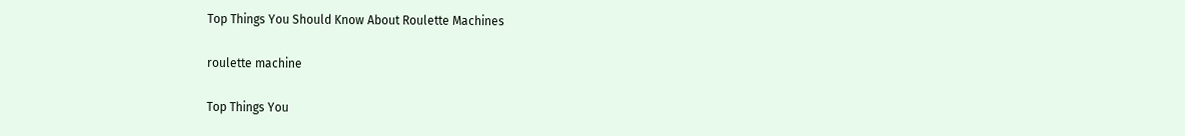Top Things You Should Know About Roulette Machines

roulette machine

Top Things You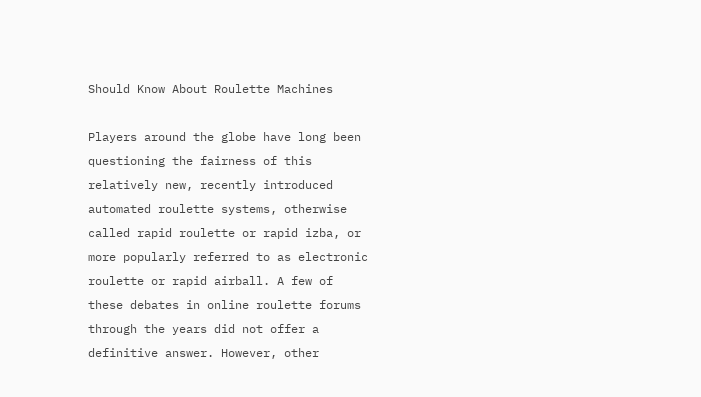Should Know About Roulette Machines

Players around the globe have long been questioning the fairness of this relatively new, recently introduced automated roulette systems, otherwise called rapid roulette or rapid izba, or more popularly referred to as electronic roulette or rapid airball. A few of these debates in online roulette forums through the years did not offer a definitive answer. However, other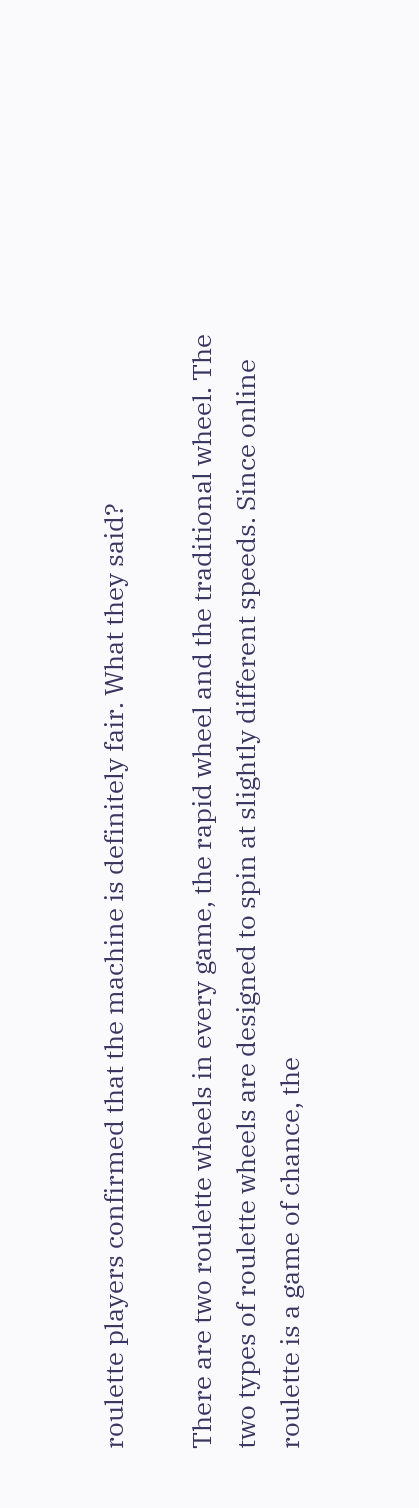roulette players confirmed that the machine is definitely fair. What they said?

There are two roulette wheels in every game, the rapid wheel and the traditional wheel. The two types of roulette wheels are designed to spin at slightly different speeds. Since online roulette is a game of chance, the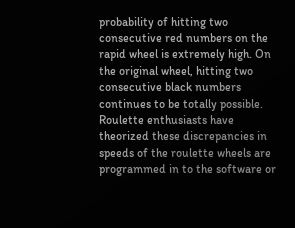probability of hitting two consecutive red numbers on the rapid wheel is extremely high. On the original wheel, hitting two consecutive black numbers continues to be totally possible. Roulette enthusiasts have theorized these discrepancies in speeds of the roulette wheels are programmed in to the software or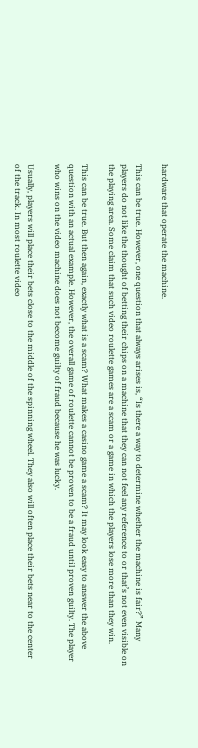hardware that operate the machine.

This can be true. However, one question that always arises is, “Is there a way to determine whether the machine is fair?” Many players do not like the thought of betting their chips on a machine that they can not feel any reference to or that’s not even visible on the playing area. Some claim that such video roulette games are a scam or a game in which the players lose more than they win.

This can be true. But then again, exactly what is a scam? What makes a casino game a scam? It may look easy to answer the above question with an actual example. However, the overall game of roulette cannot be proven to be a fraud until proven guilty. The player who wins on the video machine does not become guilty of fraud because he was lucky.

Usually, players will place their bets close to the middle of the spinning wheel. They also will often place their bets near to the center of the track. In most roulette video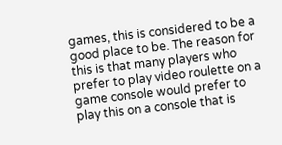games, this is considered to be a good place to be. The reason for this is that many players who prefer to play video roulette on a game console would prefer to play this on a console that is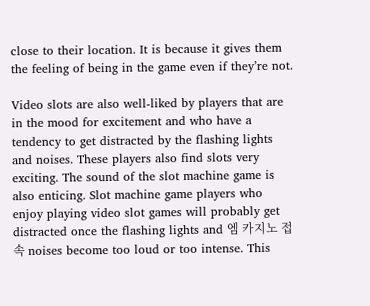close to their location. It is because it gives them the feeling of being in the game even if they’re not.

Video slots are also well-liked by players that are in the mood for excitement and who have a tendency to get distracted by the flashing lights and noises. These players also find slots very exciting. The sound of the slot machine game is also enticing. Slot machine game players who enjoy playing video slot games will probably get distracted once the flashing lights and 엠 카지노 접속 noises become too loud or too intense. This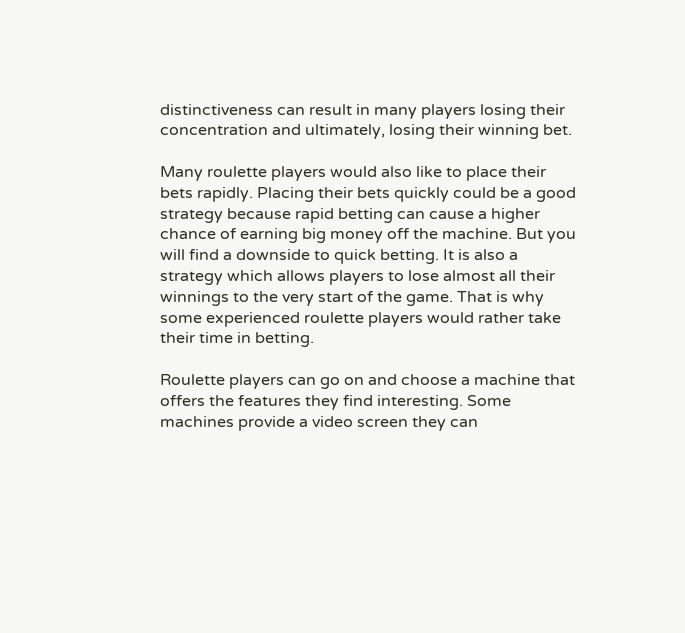distinctiveness can result in many players losing their concentration and ultimately, losing their winning bet.

Many roulette players would also like to place their bets rapidly. Placing their bets quickly could be a good strategy because rapid betting can cause a higher chance of earning big money off the machine. But you will find a downside to quick betting. It is also a strategy which allows players to lose almost all their winnings to the very start of the game. That is why some experienced roulette players would rather take their time in betting.

Roulette players can go on and choose a machine that offers the features they find interesting. Some machines provide a video screen they can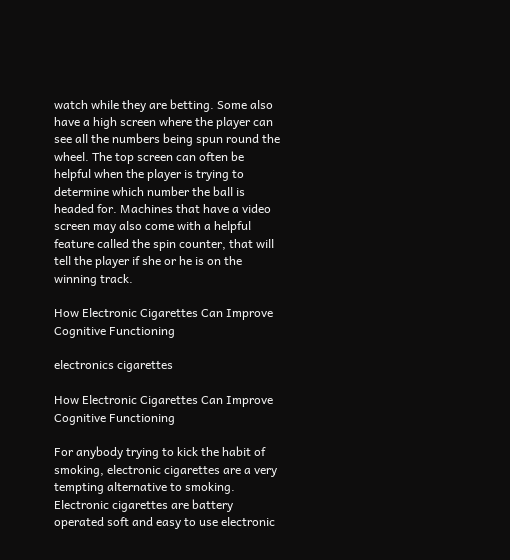watch while they are betting. Some also have a high screen where the player can see all the numbers being spun round the wheel. The top screen can often be helpful when the player is trying to determine which number the ball is headed for. Machines that have a video screen may also come with a helpful feature called the spin counter, that will tell the player if she or he is on the winning track.

How Electronic Cigarettes Can Improve Cognitive Functioning

electronics cigarettes

How Electronic Cigarettes Can Improve Cognitive Functioning

For anybody trying to kick the habit of smoking, electronic cigarettes are a very tempting alternative to smoking. Electronic cigarettes are battery operated soft and easy to use electronic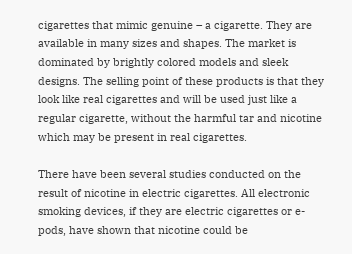cigarettes that mimic genuine – a cigarette. They are available in many sizes and shapes. The market is dominated by brightly colored models and sleek designs. The selling point of these products is that they look like real cigarettes and will be used just like a regular cigarette, without the harmful tar and nicotine which may be present in real cigarettes.

There have been several studies conducted on the result of nicotine in electric cigarettes. All electronic smoking devices, if they are electric cigarettes or e-pods, have shown that nicotine could be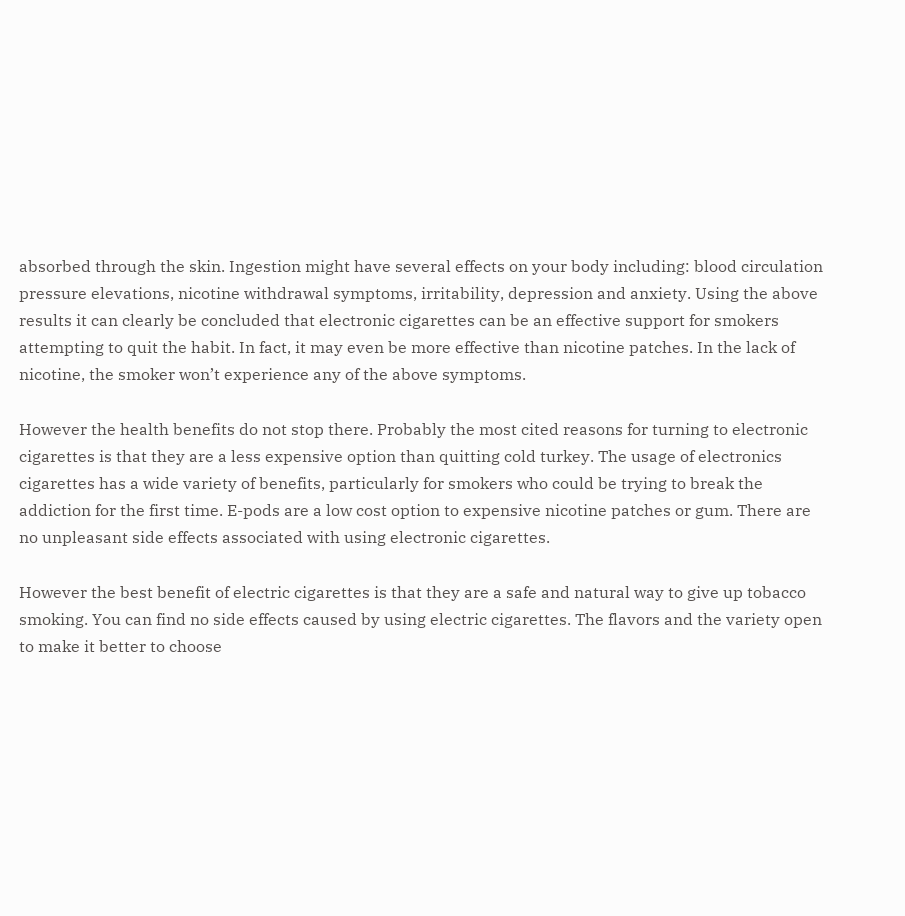absorbed through the skin. Ingestion might have several effects on your body including: blood circulation pressure elevations, nicotine withdrawal symptoms, irritability, depression and anxiety. Using the above results it can clearly be concluded that electronic cigarettes can be an effective support for smokers attempting to quit the habit. In fact, it may even be more effective than nicotine patches. In the lack of nicotine, the smoker won’t experience any of the above symptoms.

However the health benefits do not stop there. Probably the most cited reasons for turning to electronic cigarettes is that they are a less expensive option than quitting cold turkey. The usage of electronics cigarettes has a wide variety of benefits, particularly for smokers who could be trying to break the addiction for the first time. E-pods are a low cost option to expensive nicotine patches or gum. There are no unpleasant side effects associated with using electronic cigarettes.

However the best benefit of electric cigarettes is that they are a safe and natural way to give up tobacco smoking. You can find no side effects caused by using electric cigarettes. The flavors and the variety open to make it better to choose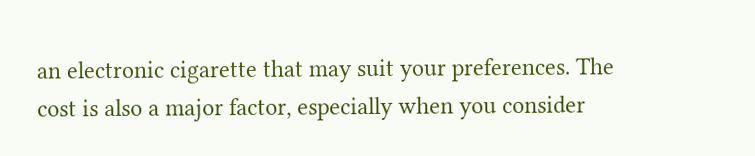an electronic cigarette that may suit your preferences. The cost is also a major factor, especially when you consider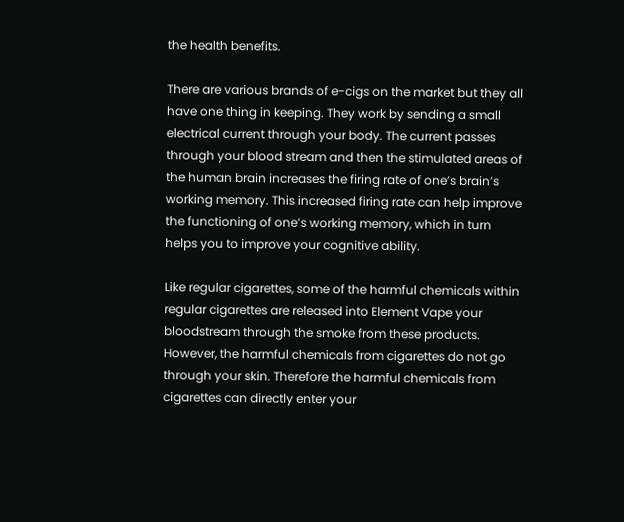the health benefits.

There are various brands of e-cigs on the market but they all have one thing in keeping. They work by sending a small electrical current through your body. The current passes through your blood stream and then the stimulated areas of the human brain increases the firing rate of one’s brain’s working memory. This increased firing rate can help improve the functioning of one’s working memory, which in turn helps you to improve your cognitive ability.

Like regular cigarettes, some of the harmful chemicals within regular cigarettes are released into Element Vape your bloodstream through the smoke from these products. However, the harmful chemicals from cigarettes do not go through your skin. Therefore the harmful chemicals from cigarettes can directly enter your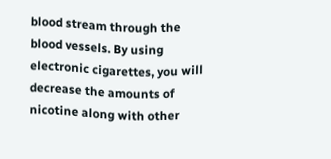blood stream through the blood vessels. By using electronic cigarettes, you will decrease the amounts of nicotine along with other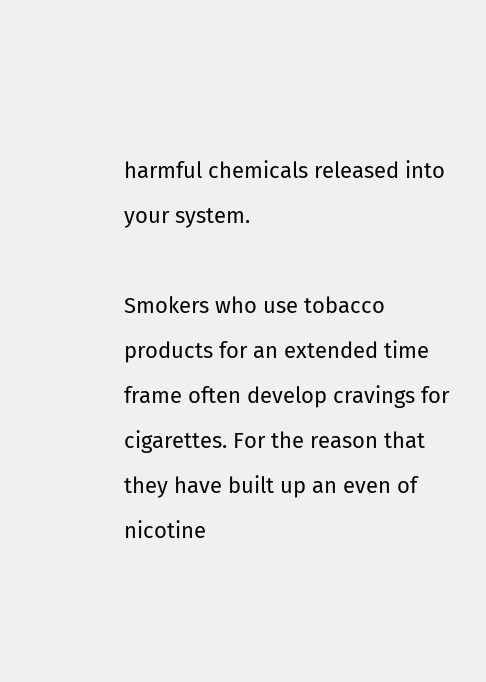harmful chemicals released into your system.

Smokers who use tobacco products for an extended time frame often develop cravings for cigarettes. For the reason that they have built up an even of nicotine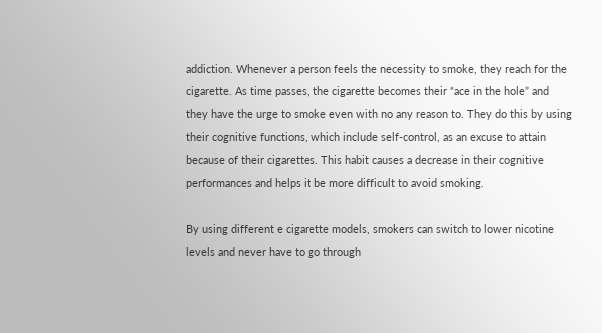addiction. Whenever a person feels the necessity to smoke, they reach for the cigarette. As time passes, the cigarette becomes their “ace in the hole” and they have the urge to smoke even with no any reason to. They do this by using their cognitive functions, which include self-control, as an excuse to attain because of their cigarettes. This habit causes a decrease in their cognitive performances and helps it be more difficult to avoid smoking.

By using different e cigarette models, smokers can switch to lower nicotine levels and never have to go through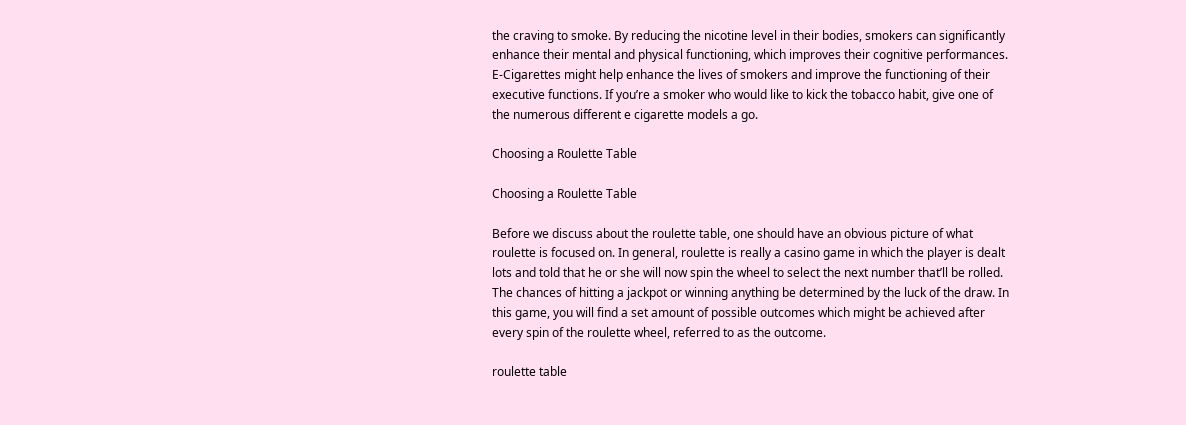the craving to smoke. By reducing the nicotine level in their bodies, smokers can significantly enhance their mental and physical functioning, which improves their cognitive performances. E-Cigarettes might help enhance the lives of smokers and improve the functioning of their executive functions. If you’re a smoker who would like to kick the tobacco habit, give one of the numerous different e cigarette models a go.

Choosing a Roulette Table

Choosing a Roulette Table

Before we discuss about the roulette table, one should have an obvious picture of what roulette is focused on. In general, roulette is really a casino game in which the player is dealt lots and told that he or she will now spin the wheel to select the next number that’ll be rolled. The chances of hitting a jackpot or winning anything be determined by the luck of the draw. In this game, you will find a set amount of possible outcomes which might be achieved after every spin of the roulette wheel, referred to as the outcome.

roulette table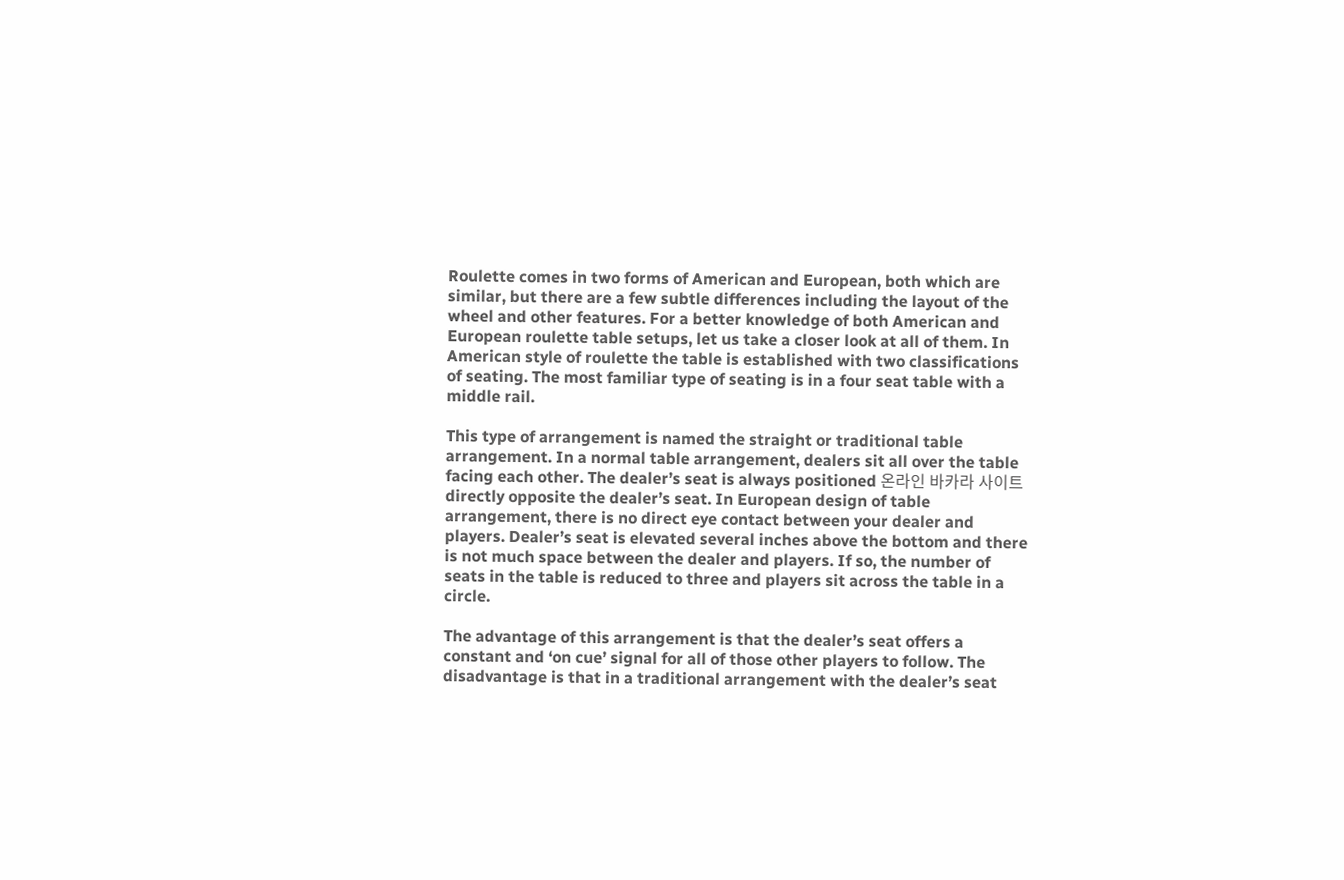Roulette comes in two forms of American and European, both which are similar, but there are a few subtle differences including the layout of the wheel and other features. For a better knowledge of both American and European roulette table setups, let us take a closer look at all of them. In American style of roulette the table is established with two classifications of seating. The most familiar type of seating is in a four seat table with a middle rail.

This type of arrangement is named the straight or traditional table arrangement. In a normal table arrangement, dealers sit all over the table facing each other. The dealer’s seat is always positioned 온라인 바카라 사이트 directly opposite the dealer’s seat. In European design of table arrangement, there is no direct eye contact between your dealer and players. Dealer’s seat is elevated several inches above the bottom and there is not much space between the dealer and players. If so, the number of seats in the table is reduced to three and players sit across the table in a circle.

The advantage of this arrangement is that the dealer’s seat offers a constant and ‘on cue’ signal for all of those other players to follow. The disadvantage is that in a traditional arrangement with the dealer’s seat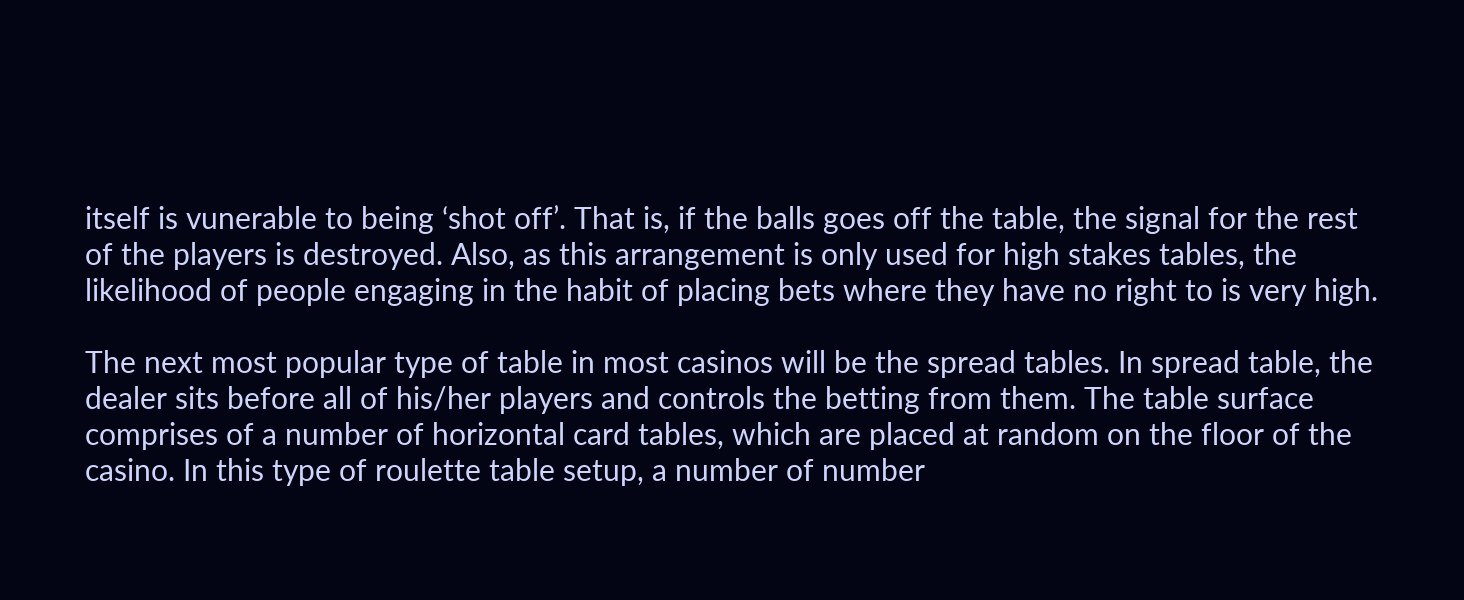itself is vunerable to being ‘shot off’. That is, if the balls goes off the table, the signal for the rest of the players is destroyed. Also, as this arrangement is only used for high stakes tables, the likelihood of people engaging in the habit of placing bets where they have no right to is very high.

The next most popular type of table in most casinos will be the spread tables. In spread table, the dealer sits before all of his/her players and controls the betting from them. The table surface comprises of a number of horizontal card tables, which are placed at random on the floor of the casino. In this type of roulette table setup, a number of number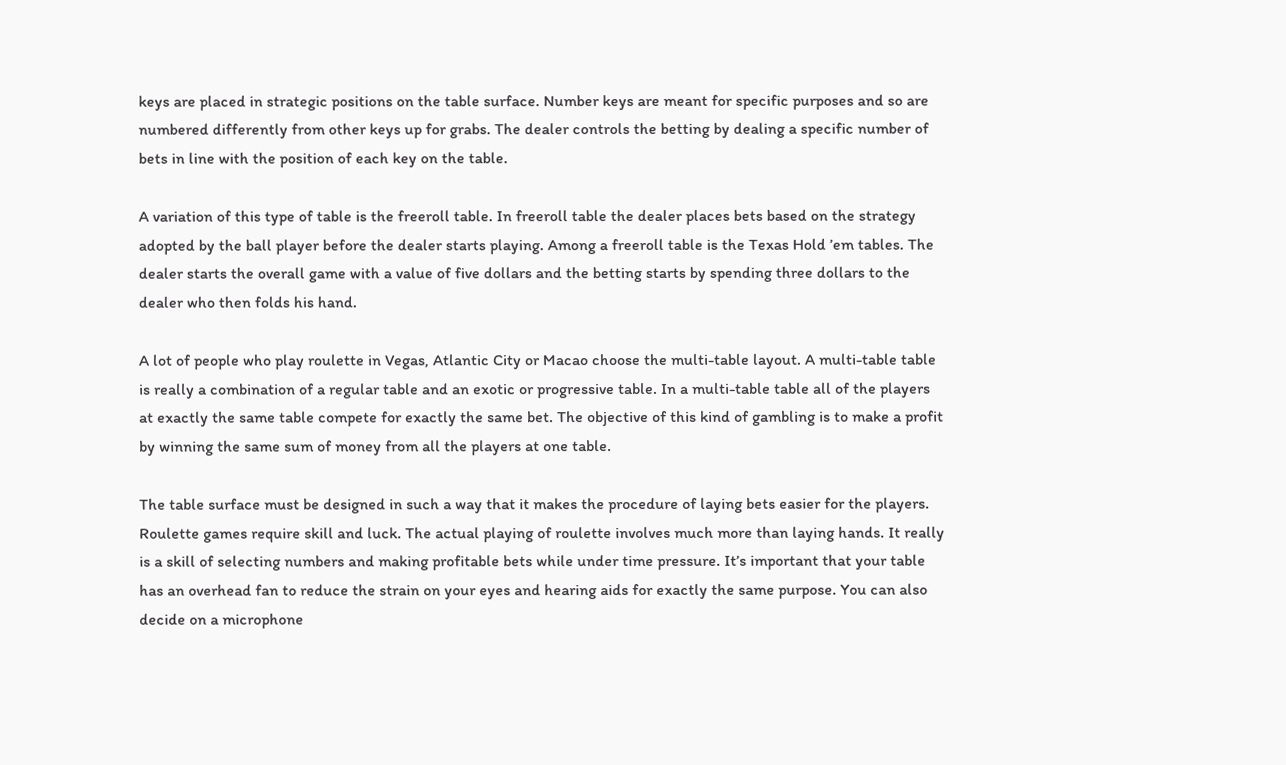keys are placed in strategic positions on the table surface. Number keys are meant for specific purposes and so are numbered differently from other keys up for grabs. The dealer controls the betting by dealing a specific number of bets in line with the position of each key on the table.

A variation of this type of table is the freeroll table. In freeroll table the dealer places bets based on the strategy adopted by the ball player before the dealer starts playing. Among a freeroll table is the Texas Hold ’em tables. The dealer starts the overall game with a value of five dollars and the betting starts by spending three dollars to the dealer who then folds his hand.

A lot of people who play roulette in Vegas, Atlantic City or Macao choose the multi-table layout. A multi-table table is really a combination of a regular table and an exotic or progressive table. In a multi-table table all of the players at exactly the same table compete for exactly the same bet. The objective of this kind of gambling is to make a profit by winning the same sum of money from all the players at one table.

The table surface must be designed in such a way that it makes the procedure of laying bets easier for the players. Roulette games require skill and luck. The actual playing of roulette involves much more than laying hands. It really is a skill of selecting numbers and making profitable bets while under time pressure. It’s important that your table has an overhead fan to reduce the strain on your eyes and hearing aids for exactly the same purpose. You can also decide on a microphone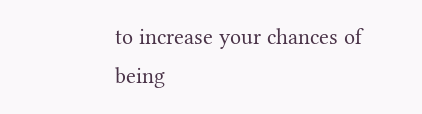to increase your chances of being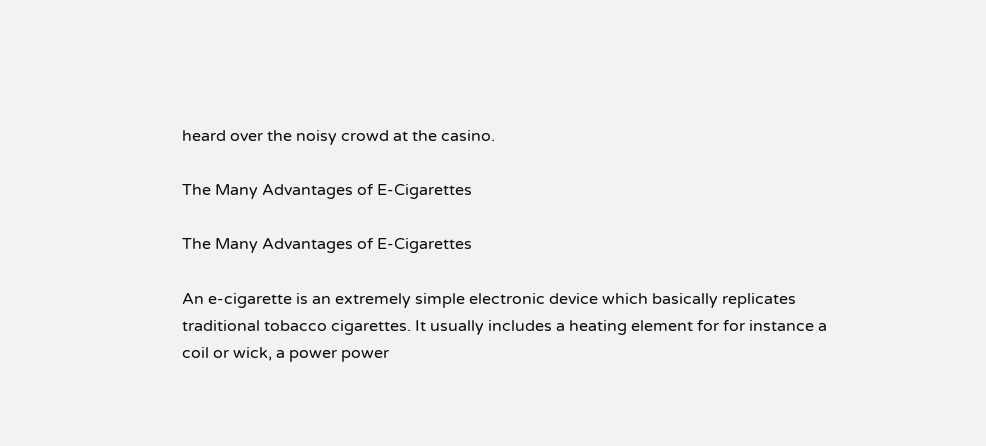heard over the noisy crowd at the casino.

The Many Advantages of E-Cigarettes

The Many Advantages of E-Cigarettes

An e-cigarette is an extremely simple electronic device which basically replicates traditional tobacco cigarettes. It usually includes a heating element for for instance a coil or wick, a power power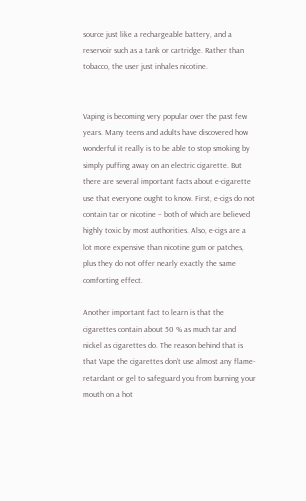source just like a rechargeable battery, and a reservoir such as a tank or cartridge. Rather than tobacco, the user just inhales nicotine.


Vaping is becoming very popular over the past few years. Many teens and adults have discovered how wonderful it really is to be able to stop smoking by simply puffing away on an electric cigarette. But there are several important facts about e-cigarette use that everyone ought to know. First, e-cigs do not contain tar or nicotine – both of which are believed highly toxic by most authorities. Also, e-cigs are a lot more expensive than nicotine gum or patches, plus they do not offer nearly exactly the same comforting effect.

Another important fact to learn is that the cigarettes contain about 50 % as much tar and nickel as cigarettes do. The reason behind that is that Vape the cigarettes don’t use almost any flame-retardant or gel to safeguard you from burning your mouth on a hot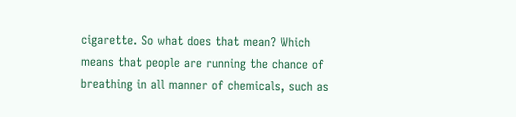cigarette. So what does that mean? Which means that people are running the chance of breathing in all manner of chemicals, such as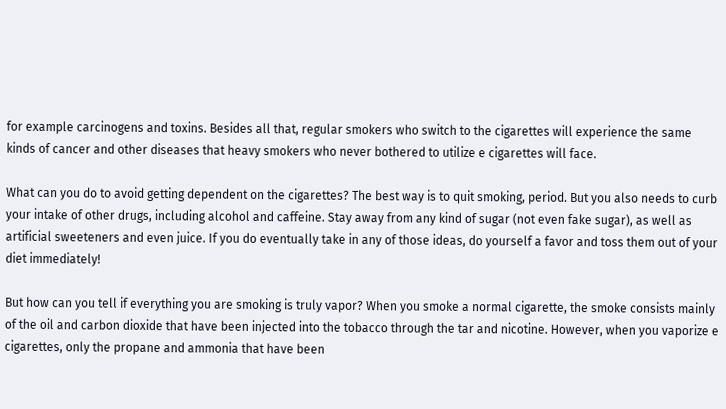for example carcinogens and toxins. Besides all that, regular smokers who switch to the cigarettes will experience the same kinds of cancer and other diseases that heavy smokers who never bothered to utilize e cigarettes will face.

What can you do to avoid getting dependent on the cigarettes? The best way is to quit smoking, period. But you also needs to curb your intake of other drugs, including alcohol and caffeine. Stay away from any kind of sugar (not even fake sugar), as well as artificial sweeteners and even juice. If you do eventually take in any of those ideas, do yourself a favor and toss them out of your diet immediately!

But how can you tell if everything you are smoking is truly vapor? When you smoke a normal cigarette, the smoke consists mainly of the oil and carbon dioxide that have been injected into the tobacco through the tar and nicotine. However, when you vaporize e cigarettes, only the propane and ammonia that have been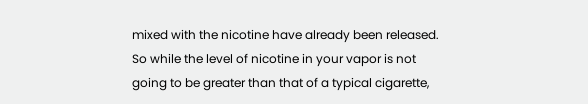mixed with the nicotine have already been released. So while the level of nicotine in your vapor is not going to be greater than that of a typical cigarette,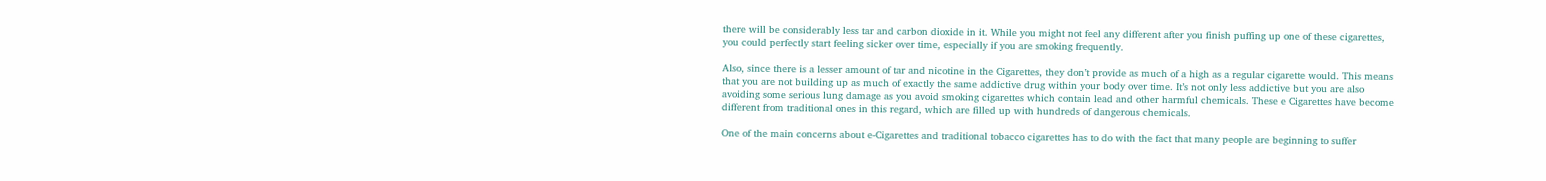there will be considerably less tar and carbon dioxide in it. While you might not feel any different after you finish puffing up one of these cigarettes, you could perfectly start feeling sicker over time, especially if you are smoking frequently.

Also, since there is a lesser amount of tar and nicotine in the Cigarettes, they don’t provide as much of a high as a regular cigarette would. This means that you are not building up as much of exactly the same addictive drug within your body over time. It’s not only less addictive but you are also avoiding some serious lung damage as you avoid smoking cigarettes which contain lead and other harmful chemicals. These e Cigarettes have become different from traditional ones in this regard, which are filled up with hundreds of dangerous chemicals.

One of the main concerns about e-Cigarettes and traditional tobacco cigarettes has to do with the fact that many people are beginning to suffer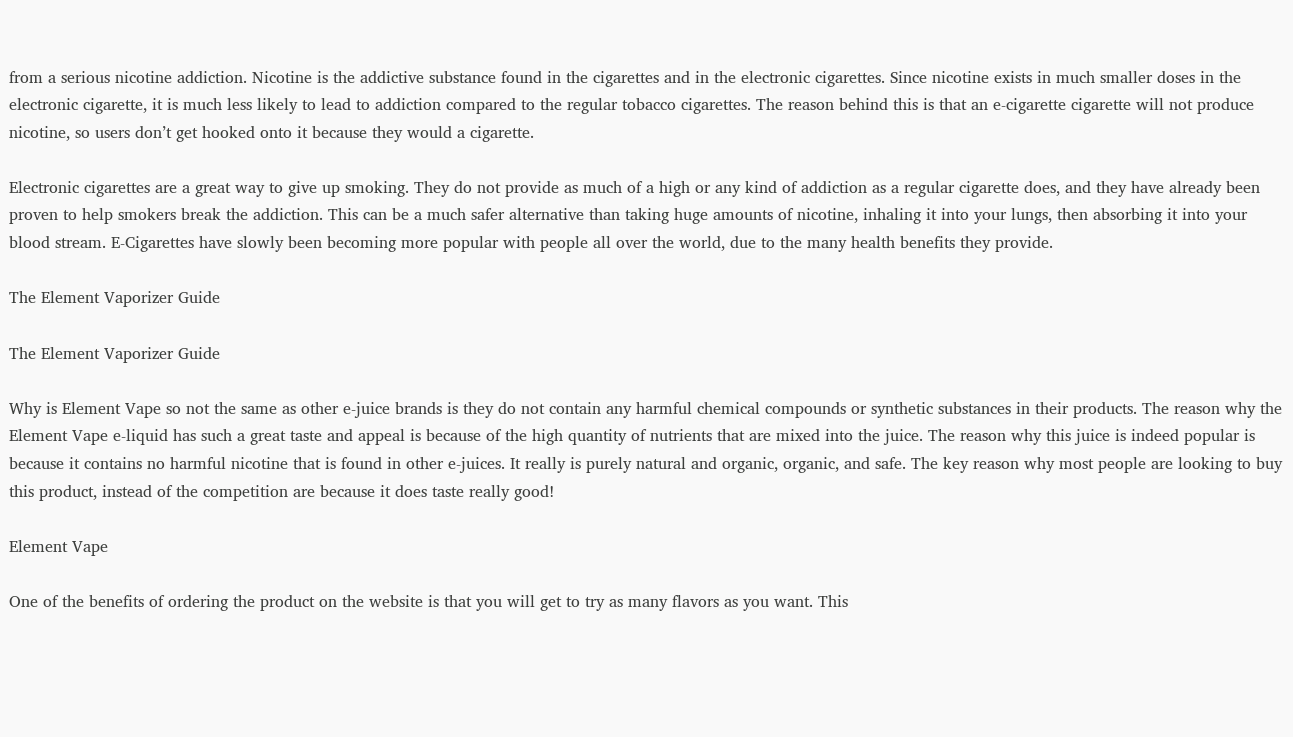from a serious nicotine addiction. Nicotine is the addictive substance found in the cigarettes and in the electronic cigarettes. Since nicotine exists in much smaller doses in the electronic cigarette, it is much less likely to lead to addiction compared to the regular tobacco cigarettes. The reason behind this is that an e-cigarette cigarette will not produce nicotine, so users don’t get hooked onto it because they would a cigarette.

Electronic cigarettes are a great way to give up smoking. They do not provide as much of a high or any kind of addiction as a regular cigarette does, and they have already been proven to help smokers break the addiction. This can be a much safer alternative than taking huge amounts of nicotine, inhaling it into your lungs, then absorbing it into your blood stream. E-Cigarettes have slowly been becoming more popular with people all over the world, due to the many health benefits they provide.

The Element Vaporizer Guide

The Element Vaporizer Guide

Why is Element Vape so not the same as other e-juice brands is they do not contain any harmful chemical compounds or synthetic substances in their products. The reason why the Element Vape e-liquid has such a great taste and appeal is because of the high quantity of nutrients that are mixed into the juice. The reason why this juice is indeed popular is because it contains no harmful nicotine that is found in other e-juices. It really is purely natural and organic, organic, and safe. The key reason why most people are looking to buy this product, instead of the competition are because it does taste really good!

Element Vape

One of the benefits of ordering the product on the website is that you will get to try as many flavors as you want. This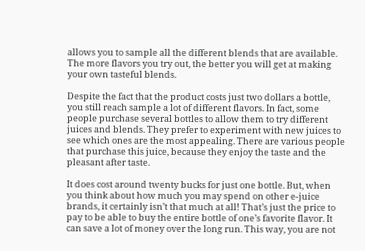allows you to sample all the different blends that are available. The more flavors you try out, the better you will get at making your own tasteful blends.

Despite the fact that the product costs just two dollars a bottle, you still reach sample a lot of different flavors. In fact, some people purchase several bottles to allow them to try different juices and blends. They prefer to experiment with new juices to see which ones are the most appealing. There are various people that purchase this juice, because they enjoy the taste and the pleasant after taste.

It does cost around twenty bucks for just one bottle. But, when you think about how much you may spend on other e-juice brands, it certainly isn’t that much at all! That’s just the price to pay to be able to buy the entire bottle of one’s favorite flavor. It can save a lot of money over the long run. This way, you are not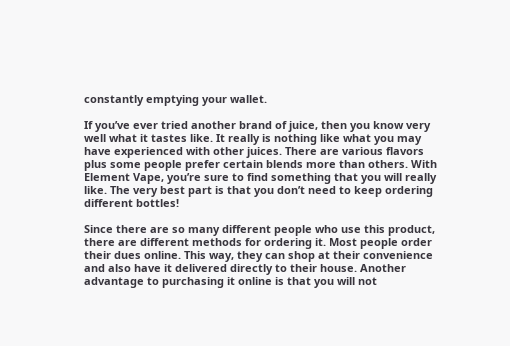constantly emptying your wallet.

If you’ve ever tried another brand of juice, then you know very well what it tastes like. It really is nothing like what you may have experienced with other juices. There are various flavors plus some people prefer certain blends more than others. With Element Vape, you’re sure to find something that you will really like. The very best part is that you don’t need to keep ordering different bottles!

Since there are so many different people who use this product, there are different methods for ordering it. Most people order their dues online. This way, they can shop at their convenience and also have it delivered directly to their house. Another advantage to purchasing it online is that you will not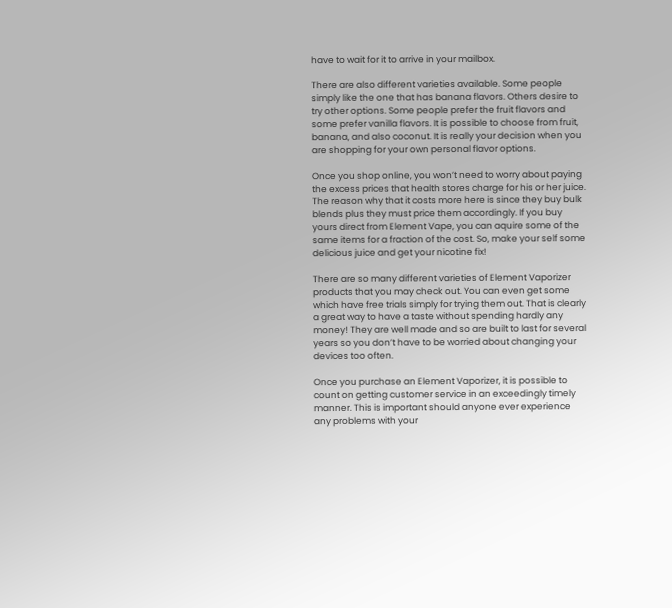have to wait for it to arrive in your mailbox.

There are also different varieties available. Some people simply like the one that has banana flavors. Others desire to try other options. Some people prefer the fruit flavors and some prefer vanilla flavors. It is possible to choose from fruit, banana, and also coconut. It is really your decision when you are shopping for your own personal flavor options.

Once you shop online, you won’t need to worry about paying the excess prices that health stores charge for his or her juice. The reason why that it costs more here is since they buy bulk blends plus they must price them accordingly. If you buy yours direct from Element Vape, you can aquire some of the same items for a fraction of the cost. So, make your self some delicious juice and get your nicotine fix!

There are so many different varieties of Element Vaporizer products that you may check out. You can even get some which have free trials simply for trying them out. That is clearly a great way to have a taste without spending hardly any money! They are well made and so are built to last for several years so you don’t have to be worried about changing your devices too often.

Once you purchase an Element Vaporizer, it is possible to count on getting customer service in an exceedingly timely manner. This is important should anyone ever experience any problems with your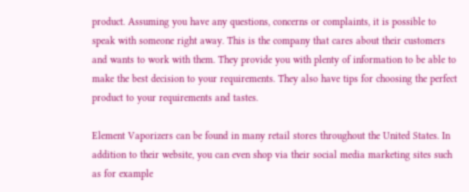product. Assuming you have any questions, concerns or complaints, it is possible to speak with someone right away. This is the company that cares about their customers and wants to work with them. They provide you with plenty of information to be able to make the best decision to your requirements. They also have tips for choosing the perfect product to your requirements and tastes.

Element Vaporizers can be found in many retail stores throughout the United States. In addition to their website, you can even shop via their social media marketing sites such as for example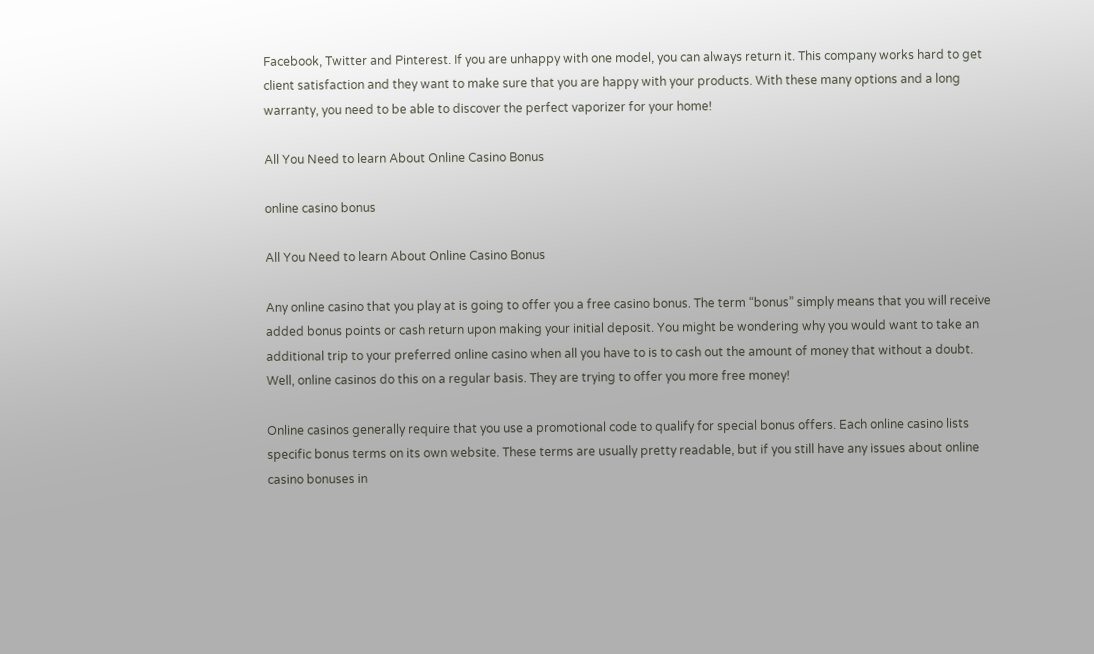Facebook, Twitter and Pinterest. If you are unhappy with one model, you can always return it. This company works hard to get client satisfaction and they want to make sure that you are happy with your products. With these many options and a long warranty, you need to be able to discover the perfect vaporizer for your home!

All You Need to learn About Online Casino Bonus

online casino bonus

All You Need to learn About Online Casino Bonus

Any online casino that you play at is going to offer you a free casino bonus. The term “bonus” simply means that you will receive added bonus points or cash return upon making your initial deposit. You might be wondering why you would want to take an additional trip to your preferred online casino when all you have to is to cash out the amount of money that without a doubt. Well, online casinos do this on a regular basis. They are trying to offer you more free money!

Online casinos generally require that you use a promotional code to qualify for special bonus offers. Each online casino lists specific bonus terms on its own website. These terms are usually pretty readable, but if you still have any issues about online casino bonuses in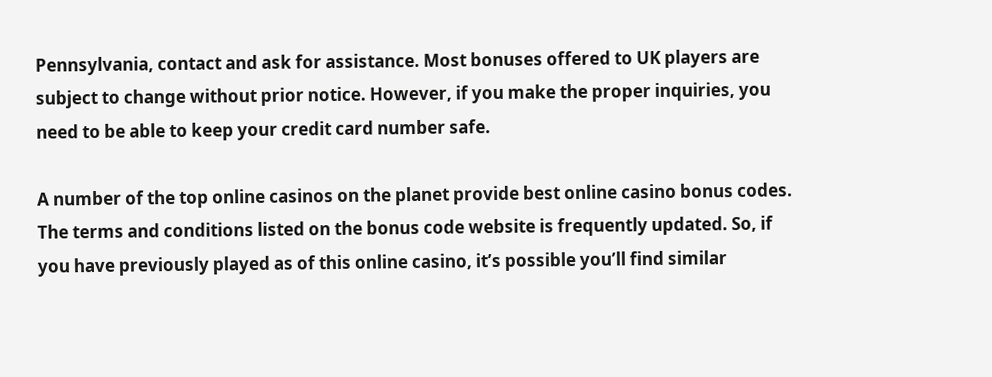Pennsylvania, contact and ask for assistance. Most bonuses offered to UK players are subject to change without prior notice. However, if you make the proper inquiries, you need to be able to keep your credit card number safe.

A number of the top online casinos on the planet provide best online casino bonus codes. The terms and conditions listed on the bonus code website is frequently updated. So, if you have previously played as of this online casino, it’s possible you’ll find similar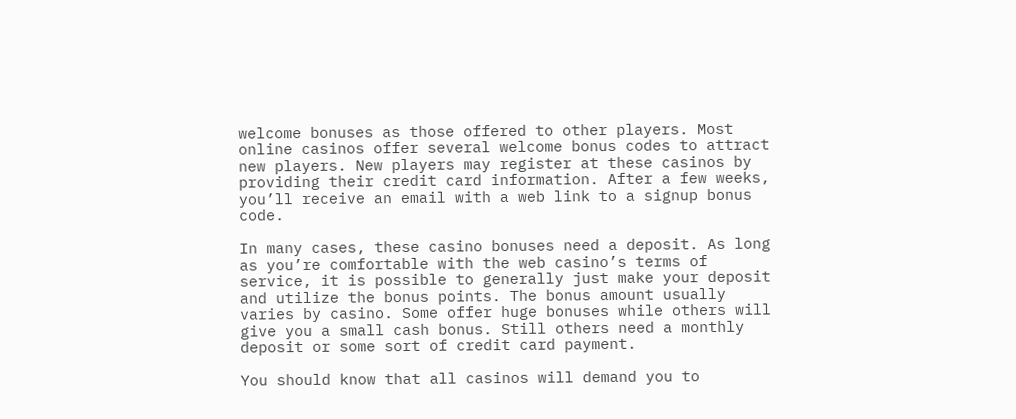welcome bonuses as those offered to other players. Most online casinos offer several welcome bonus codes to attract new players. New players may register at these casinos by providing their credit card information. After a few weeks, you’ll receive an email with a web link to a signup bonus code.

In many cases, these casino bonuses need a deposit. As long as you’re comfortable with the web casino’s terms of service, it is possible to generally just make your deposit and utilize the bonus points. The bonus amount usually varies by casino. Some offer huge bonuses while others will give you a small cash bonus. Still others need a monthly deposit or some sort of credit card payment.

You should know that all casinos will demand you to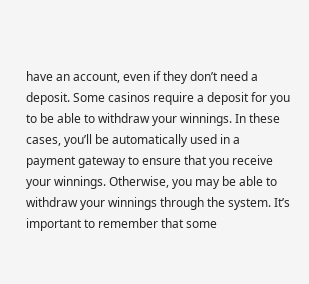have an account, even if they don’t need a deposit. Some casinos require a deposit for you to be able to withdraw your winnings. In these cases, you’ll be automatically used in a payment gateway to ensure that you receive your winnings. Otherwise, you may be able to withdraw your winnings through the system. It’s important to remember that some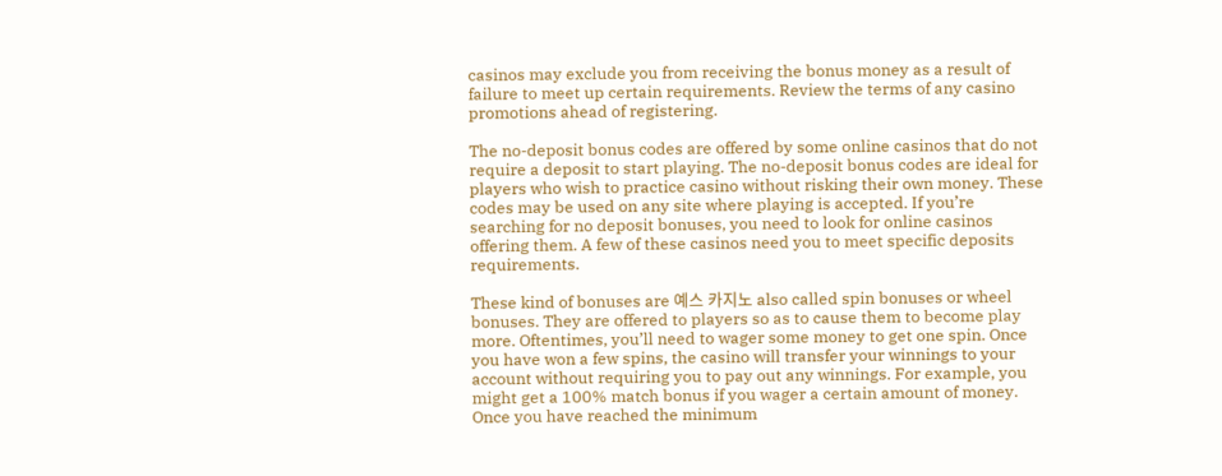casinos may exclude you from receiving the bonus money as a result of failure to meet up certain requirements. Review the terms of any casino promotions ahead of registering.

The no-deposit bonus codes are offered by some online casinos that do not require a deposit to start playing. The no-deposit bonus codes are ideal for players who wish to practice casino without risking their own money. These codes may be used on any site where playing is accepted. If you’re searching for no deposit bonuses, you need to look for online casinos offering them. A few of these casinos need you to meet specific deposits requirements.

These kind of bonuses are 예스 카지노 also called spin bonuses or wheel bonuses. They are offered to players so as to cause them to become play more. Oftentimes, you’ll need to wager some money to get one spin. Once you have won a few spins, the casino will transfer your winnings to your account without requiring you to pay out any winnings. For example, you might get a 100% match bonus if you wager a certain amount of money. Once you have reached the minimum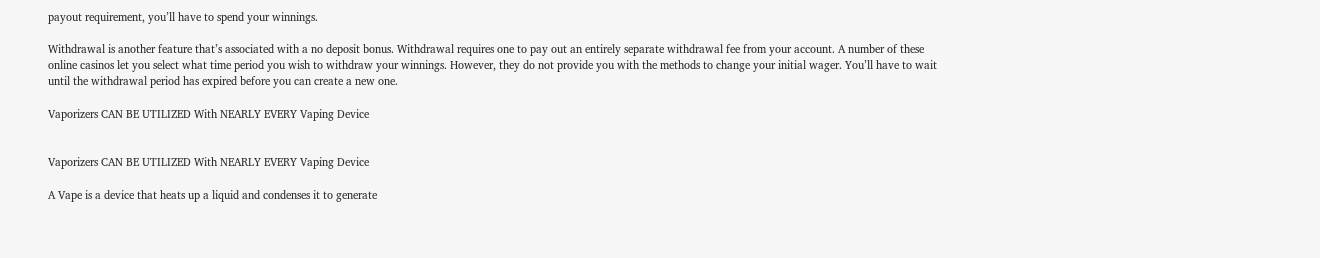payout requirement, you’ll have to spend your winnings.

Withdrawal is another feature that’s associated with a no deposit bonus. Withdrawal requires one to pay out an entirely separate withdrawal fee from your account. A number of these online casinos let you select what time period you wish to withdraw your winnings. However, they do not provide you with the methods to change your initial wager. You’ll have to wait until the withdrawal period has expired before you can create a new one.

Vaporizers CAN BE UTILIZED With NEARLY EVERY Vaping Device


Vaporizers CAN BE UTILIZED With NEARLY EVERY Vaping Device

A Vape is a device that heats up a liquid and condenses it to generate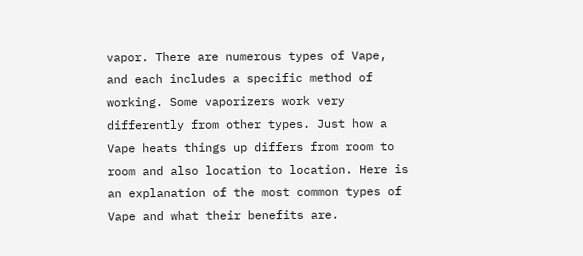vapor. There are numerous types of Vape, and each includes a specific method of working. Some vaporizers work very differently from other types. Just how a Vape heats things up differs from room to room and also location to location. Here is an explanation of the most common types of Vape and what their benefits are.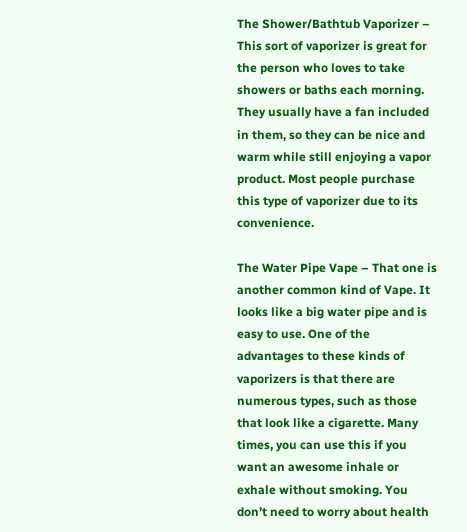The Shower/Bathtub Vaporizer – This sort of vaporizer is great for the person who loves to take showers or baths each morning. They usually have a fan included in them, so they can be nice and warm while still enjoying a vapor product. Most people purchase this type of vaporizer due to its convenience.

The Water Pipe Vape – That one is another common kind of Vape. It looks like a big water pipe and is easy to use. One of the advantages to these kinds of vaporizers is that there are numerous types, such as those that look like a cigarette. Many times, you can use this if you want an awesome inhale or exhale without smoking. You don’t need to worry about health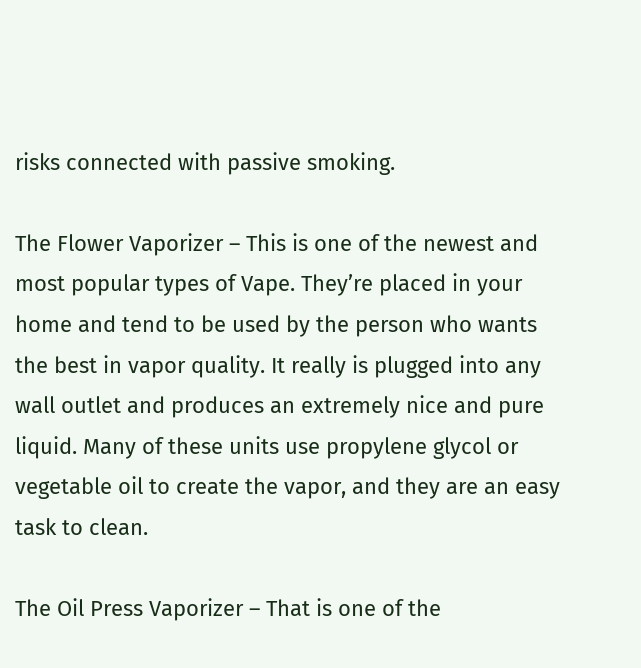risks connected with passive smoking.

The Flower Vaporizer – This is one of the newest and most popular types of Vape. They’re placed in your home and tend to be used by the person who wants the best in vapor quality. It really is plugged into any wall outlet and produces an extremely nice and pure liquid. Many of these units use propylene glycol or vegetable oil to create the vapor, and they are an easy task to clean.

The Oil Press Vaporizer – That is one of the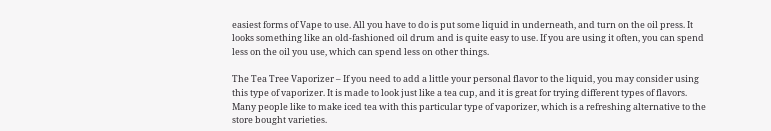easiest forms of Vape to use. All you have to do is put some liquid in underneath, and turn on the oil press. It looks something like an old-fashioned oil drum and is quite easy to use. If you are using it often, you can spend less on the oil you use, which can spend less on other things.

The Tea Tree Vaporizer – If you need to add a little your personal flavor to the liquid, you may consider using this type of vaporizer. It is made to look just like a tea cup, and it is great for trying different types of flavors. Many people like to make iced tea with this particular type of vaporizer, which is a refreshing alternative to the store bought varieties.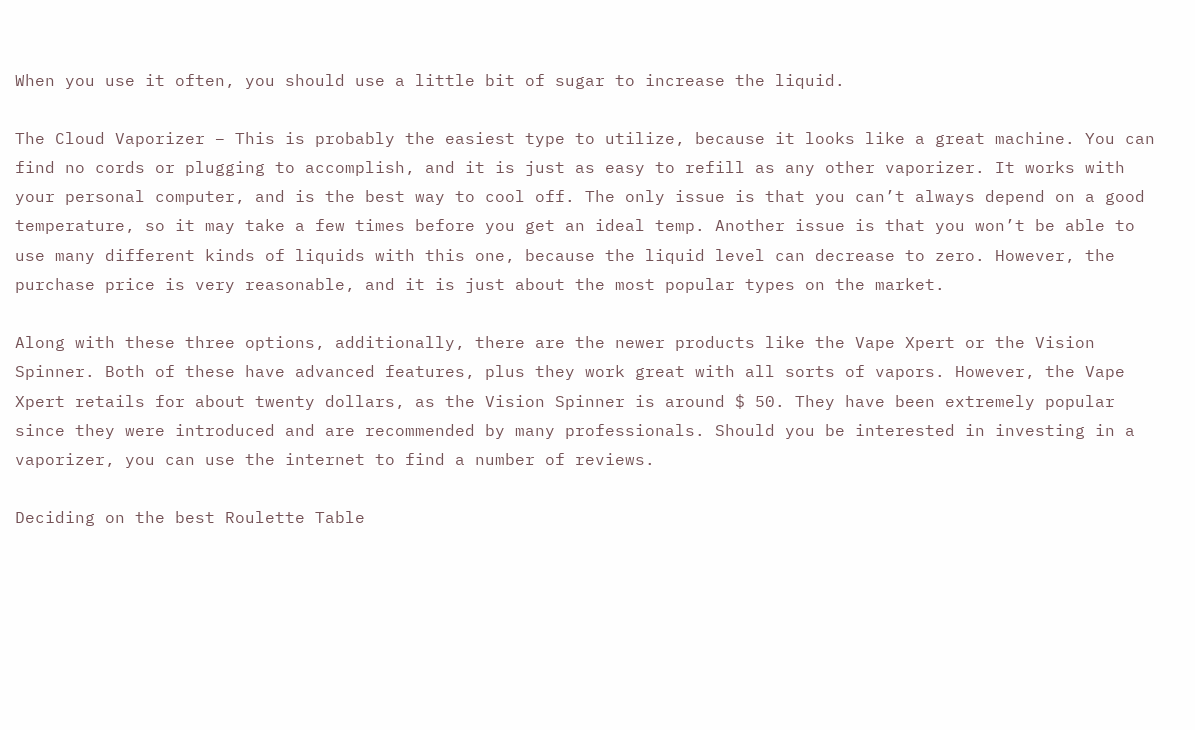When you use it often, you should use a little bit of sugar to increase the liquid.

The Cloud Vaporizer – This is probably the easiest type to utilize, because it looks like a great machine. You can find no cords or plugging to accomplish, and it is just as easy to refill as any other vaporizer. It works with your personal computer, and is the best way to cool off. The only issue is that you can’t always depend on a good temperature, so it may take a few times before you get an ideal temp. Another issue is that you won’t be able to use many different kinds of liquids with this one, because the liquid level can decrease to zero. However, the purchase price is very reasonable, and it is just about the most popular types on the market.

Along with these three options, additionally, there are the newer products like the Vape Xpert or the Vision Spinner. Both of these have advanced features, plus they work great with all sorts of vapors. However, the Vape Xpert retails for about twenty dollars, as the Vision Spinner is around $ 50. They have been extremely popular since they were introduced and are recommended by many professionals. Should you be interested in investing in a vaporizer, you can use the internet to find a number of reviews.

Deciding on the best Roulette Table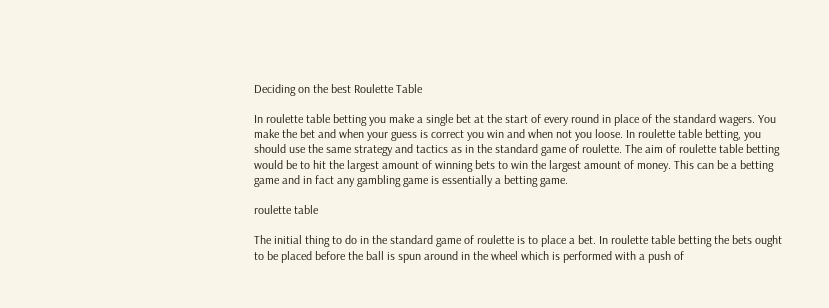Deciding on the best Roulette Table

In roulette table betting you make a single bet at the start of every round in place of the standard wagers. You make the bet and when your guess is correct you win and when not you loose. In roulette table betting, you should use the same strategy and tactics as in the standard game of roulette. The aim of roulette table betting would be to hit the largest amount of winning bets to win the largest amount of money. This can be a betting game and in fact any gambling game is essentially a betting game.

roulette table

The initial thing to do in the standard game of roulette is to place a bet. In roulette table betting the bets ought to be placed before the ball is spun around in the wheel which is performed with a push of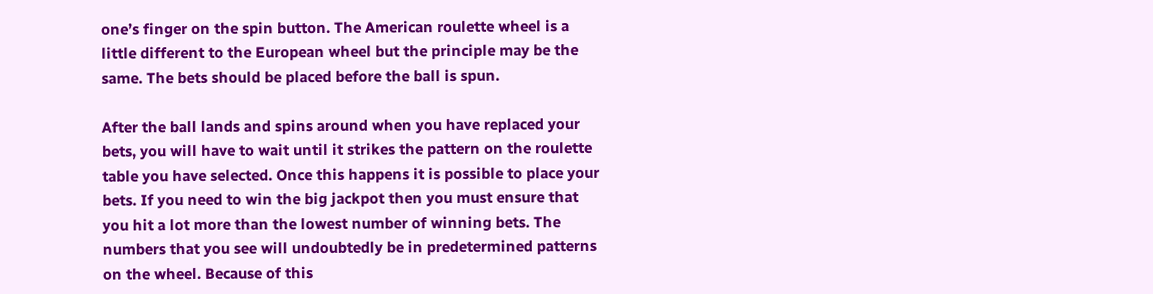one’s finger on the spin button. The American roulette wheel is a little different to the European wheel but the principle may be the same. The bets should be placed before the ball is spun.

After the ball lands and spins around when you have replaced your bets, you will have to wait until it strikes the pattern on the roulette table you have selected. Once this happens it is possible to place your bets. If you need to win the big jackpot then you must ensure that you hit a lot more than the lowest number of winning bets. The numbers that you see will undoubtedly be in predetermined patterns on the wheel. Because of this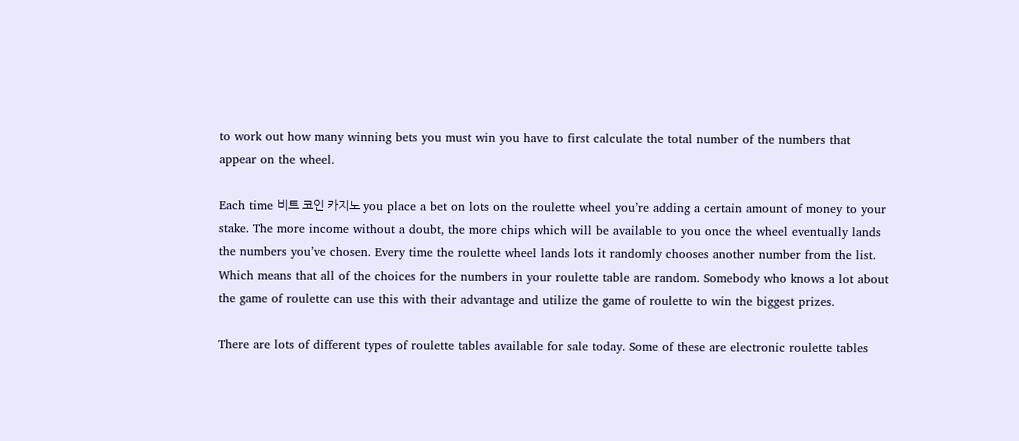to work out how many winning bets you must win you have to first calculate the total number of the numbers that appear on the wheel.

Each time 비트 코인 카지노 you place a bet on lots on the roulette wheel you’re adding a certain amount of money to your stake. The more income without a doubt, the more chips which will be available to you once the wheel eventually lands the numbers you’ve chosen. Every time the roulette wheel lands lots it randomly chooses another number from the list. Which means that all of the choices for the numbers in your roulette table are random. Somebody who knows a lot about the game of roulette can use this with their advantage and utilize the game of roulette to win the biggest prizes.

There are lots of different types of roulette tables available for sale today. Some of these are electronic roulette tables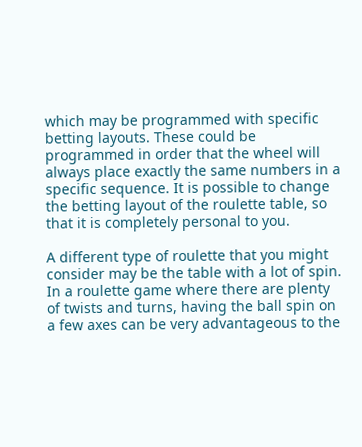which may be programmed with specific betting layouts. These could be programmed in order that the wheel will always place exactly the same numbers in a specific sequence. It is possible to change the betting layout of the roulette table, so that it is completely personal to you.

A different type of roulette that you might consider may be the table with a lot of spin. In a roulette game where there are plenty of twists and turns, having the ball spin on a few axes can be very advantageous to the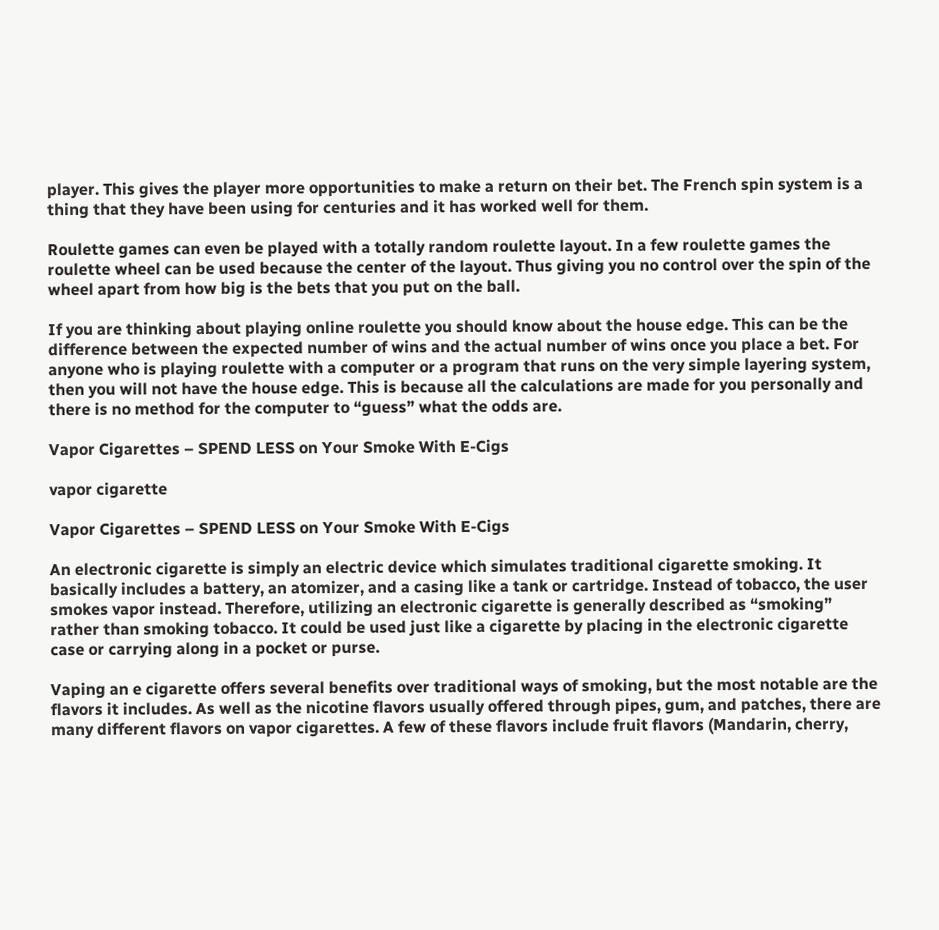player. This gives the player more opportunities to make a return on their bet. The French spin system is a thing that they have been using for centuries and it has worked well for them.

Roulette games can even be played with a totally random roulette layout. In a few roulette games the roulette wheel can be used because the center of the layout. Thus giving you no control over the spin of the wheel apart from how big is the bets that you put on the ball.

If you are thinking about playing online roulette you should know about the house edge. This can be the difference between the expected number of wins and the actual number of wins once you place a bet. For anyone who is playing roulette with a computer or a program that runs on the very simple layering system, then you will not have the house edge. This is because all the calculations are made for you personally and there is no method for the computer to “guess” what the odds are.

Vapor Cigarettes – SPEND LESS on Your Smoke With E-Cigs

vapor cigarette

Vapor Cigarettes – SPEND LESS on Your Smoke With E-Cigs

An electronic cigarette is simply an electric device which simulates traditional cigarette smoking. It basically includes a battery, an atomizer, and a casing like a tank or cartridge. Instead of tobacco, the user smokes vapor instead. Therefore, utilizing an electronic cigarette is generally described as “smoking” rather than smoking tobacco. It could be used just like a cigarette by placing in the electronic cigarette case or carrying along in a pocket or purse.

Vaping an e cigarette offers several benefits over traditional ways of smoking, but the most notable are the flavors it includes. As well as the nicotine flavors usually offered through pipes, gum, and patches, there are many different flavors on vapor cigarettes. A few of these flavors include fruit flavors (Mandarin, cherry,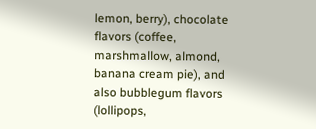lemon, berry), chocolate flavors (coffee, marshmallow, almond, banana cream pie), and also bubblegum flavors (lollipops,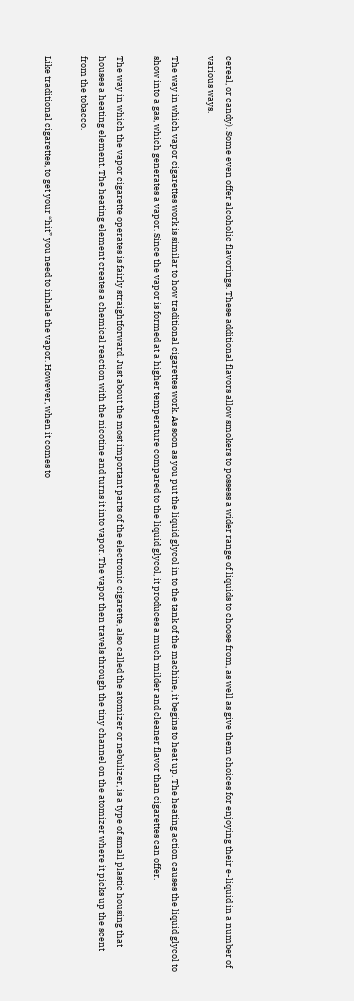cereal, or candy). Some even offer alcoholic flavorings. These additional flavors allow smokers to possess a wider range of liquids to choose from, as well as give them choices for enjoying their e-liquid in a number of various ways.

The way in which vapor cigarettes work is similar to how traditional cigarettes work. As soon as you put the liquid glycol in to the tank of the machine, it begins to heat up. The heating action causes the liquid glycol to show into a gas, which generates a vapor. Since the vapor is formed at a higher temperature compared to the liquid glycol, it produces a much milder and cleaner flavor than cigarettes can offer.

The way in which the vapor cigarette operates is fairly straightforward. Just about the most important parts of the electronic cigarette, also called the atomizer or nebulizer, is a type of small plastic housing that houses a heating element. The heating element creates a chemical reaction with the nicotine and turns it into vapor. The vapor then travels through the tiny channel on the atomizer where it picks up the scent from the tobacco.

Like traditional cigarettes, to get your “hit” you need to inhale the vapor. However, when it comes to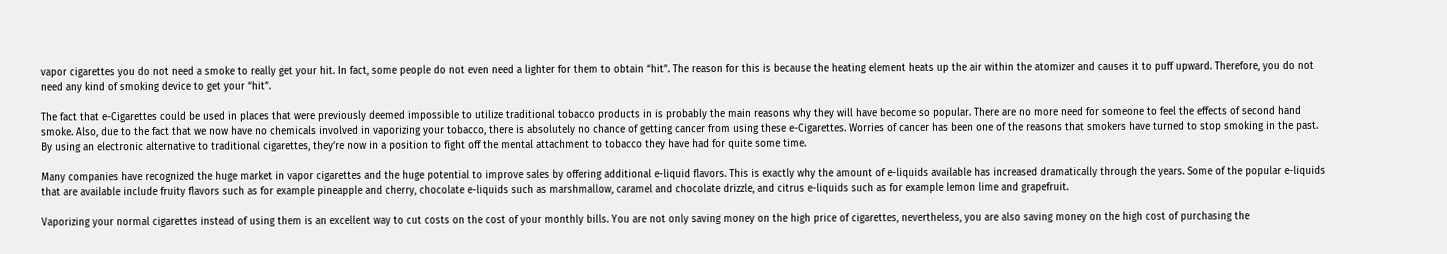vapor cigarettes you do not need a smoke to really get your hit. In fact, some people do not even need a lighter for them to obtain “hit”. The reason for this is because the heating element heats up the air within the atomizer and causes it to puff upward. Therefore, you do not need any kind of smoking device to get your “hit”.

The fact that e-Cigarettes could be used in places that were previously deemed impossible to utilize traditional tobacco products in is probably the main reasons why they will have become so popular. There are no more need for someone to feel the effects of second hand smoke. Also, due to the fact that we now have no chemicals involved in vaporizing your tobacco, there is absolutely no chance of getting cancer from using these e-Cigarettes. Worries of cancer has been one of the reasons that smokers have turned to stop smoking in the past. By using an electronic alternative to traditional cigarettes, they’re now in a position to fight off the mental attachment to tobacco they have had for quite some time.

Many companies have recognized the huge market in vapor cigarettes and the huge potential to improve sales by offering additional e-liquid flavors. This is exactly why the amount of e-liquids available has increased dramatically through the years. Some of the popular e-liquids that are available include fruity flavors such as for example pineapple and cherry, chocolate e-liquids such as marshmallow, caramel and chocolate drizzle, and citrus e-liquids such as for example lemon lime and grapefruit.

Vaporizing your normal cigarettes instead of using them is an excellent way to cut costs on the cost of your monthly bills. You are not only saving money on the high price of cigarettes, nevertheless, you are also saving money on the high cost of purchasing the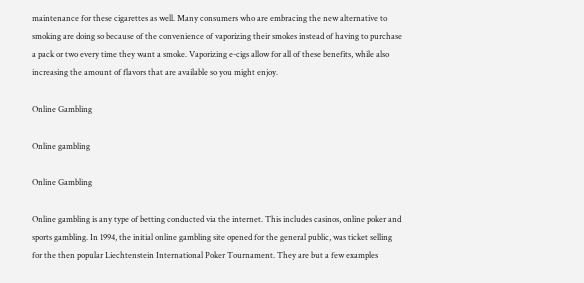maintenance for these cigarettes as well. Many consumers who are embracing the new alternative to smoking are doing so because of the convenience of vaporizing their smokes instead of having to purchase a pack or two every time they want a smoke. Vaporizing e-cigs allow for all of these benefits, while also increasing the amount of flavors that are available so you might enjoy.

Online Gambling

Online gambling

Online Gambling

Online gambling is any type of betting conducted via the internet. This includes casinos, online poker and sports gambling. In 1994, the initial online gambling site opened for the general public, was ticket selling for the then popular Liechtenstein International Poker Tournament. They are but a few examples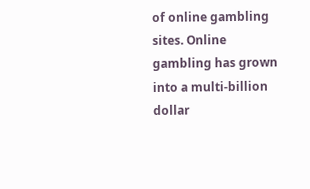of online gambling sites. Online gambling has grown into a multi-billion dollar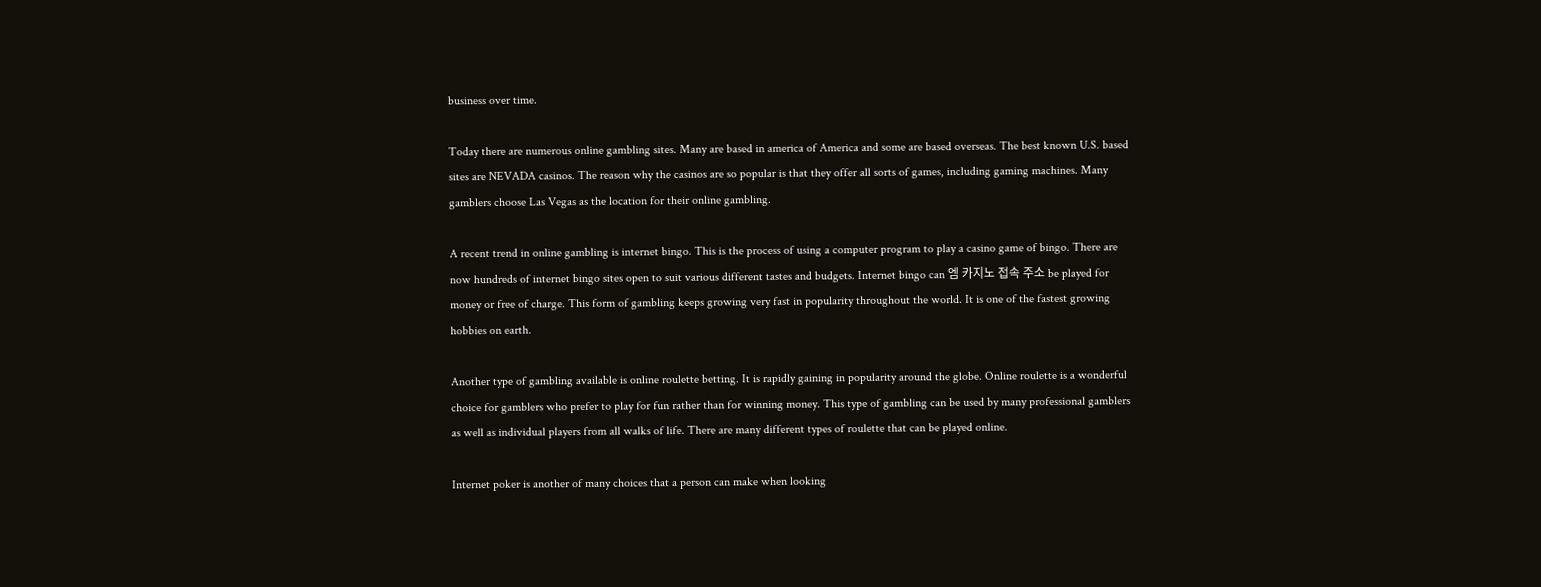business over time.

Today there are numerous online gambling sites. Many are based in america of America and some are based overseas. The best known U.S. based sites are NEVADA casinos. The reason why the casinos are so popular is that they offer all sorts of games, including gaming machines. Many gamblers choose Las Vegas as the location for their online gambling.

A recent trend in online gambling is internet bingo. This is the process of using a computer program to play a casino game of bingo. There are now hundreds of internet bingo sites open to suit various different tastes and budgets. Internet bingo can 엠 카지노 접속 주소 be played for money or free of charge. This form of gambling keeps growing very fast in popularity throughout the world. It is one of the fastest growing hobbies on earth.

Another type of gambling available is online roulette betting. It is rapidly gaining in popularity around the globe. Online roulette is a wonderful choice for gamblers who prefer to play for fun rather than for winning money. This type of gambling can be used by many professional gamblers as well as individual players from all walks of life. There are many different types of roulette that can be played online.

Internet poker is another of many choices that a person can make when looking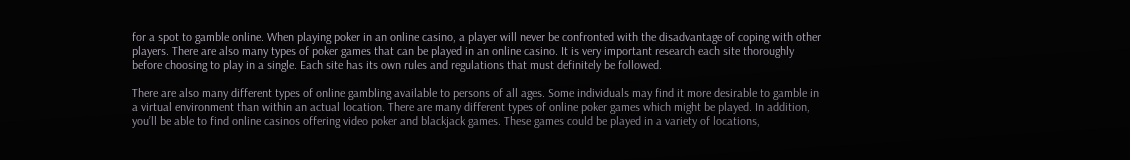for a spot to gamble online. When playing poker in an online casino, a player will never be confronted with the disadvantage of coping with other players. There are also many types of poker games that can be played in an online casino. It is very important research each site thoroughly before choosing to play in a single. Each site has its own rules and regulations that must definitely be followed.

There are also many different types of online gambling available to persons of all ages. Some individuals may find it more desirable to gamble in a virtual environment than within an actual location. There are many different types of online poker games which might be played. In addition, you’ll be able to find online casinos offering video poker and blackjack games. These games could be played in a variety of locations,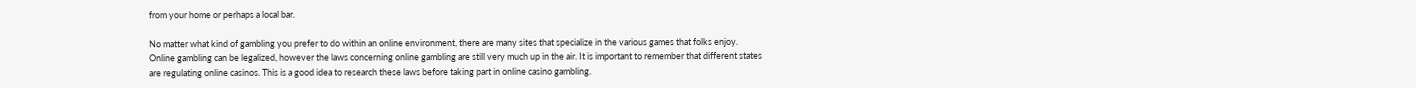from your home or perhaps a local bar.

No matter what kind of gambling you prefer to do within an online environment, there are many sites that specialize in the various games that folks enjoy. Online gambling can be legalized, however the laws concerning online gambling are still very much up in the air. It is important to remember that different states are regulating online casinos. This is a good idea to research these laws before taking part in online casino gambling.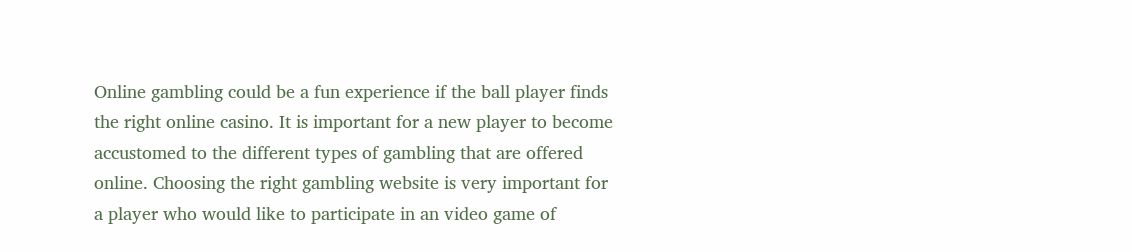Online gambling could be a fun experience if the ball player finds the right online casino. It is important for a new player to become accustomed to the different types of gambling that are offered online. Choosing the right gambling website is very important for a player who would like to participate in an video game of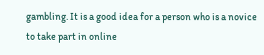gambling. It is a good idea for a person who is a novice to take part in online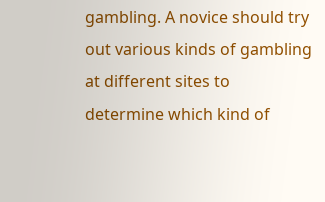gambling. A novice should try out various kinds of gambling at different sites to determine which kind of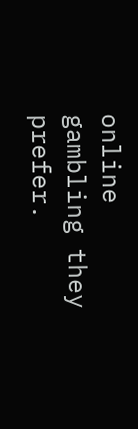online gambling they prefer.